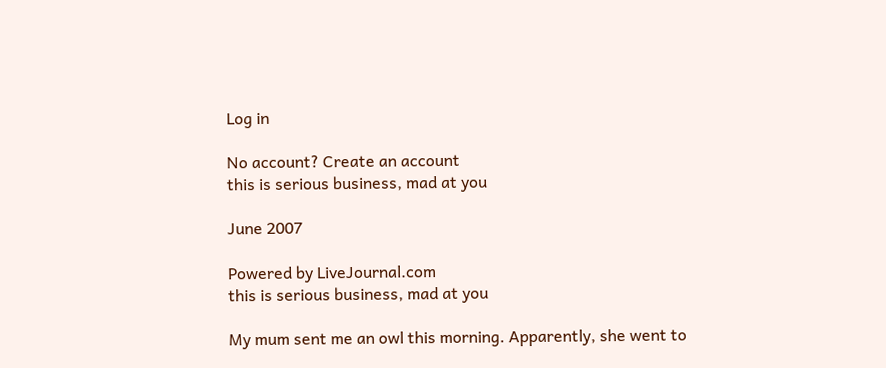Log in

No account? Create an account
this is serious business, mad at you

June 2007

Powered by LiveJournal.com
this is serious business, mad at you

My mum sent me an owl this morning. Apparently, she went to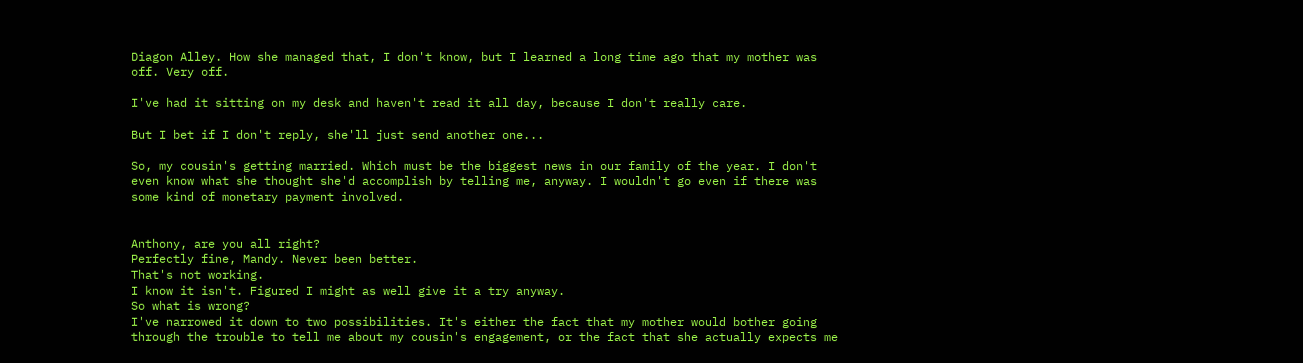Diagon Alley. How she managed that, I don't know, but I learned a long time ago that my mother was off. Very off.

I've had it sitting on my desk and haven't read it all day, because I don't really care.

But I bet if I don't reply, she'll just send another one...

So, my cousin's getting married. Which must be the biggest news in our family of the year. I don't even know what she thought she'd accomplish by telling me, anyway. I wouldn't go even if there was some kind of monetary payment involved.


Anthony, are you all right?
Perfectly fine, Mandy. Never been better.
That's not working.
I know it isn't. Figured I might as well give it a try anyway.
So what is wrong?
I've narrowed it down to two possibilities. It's either the fact that my mother would bother going through the trouble to tell me about my cousin's engagement, or the fact that she actually expects me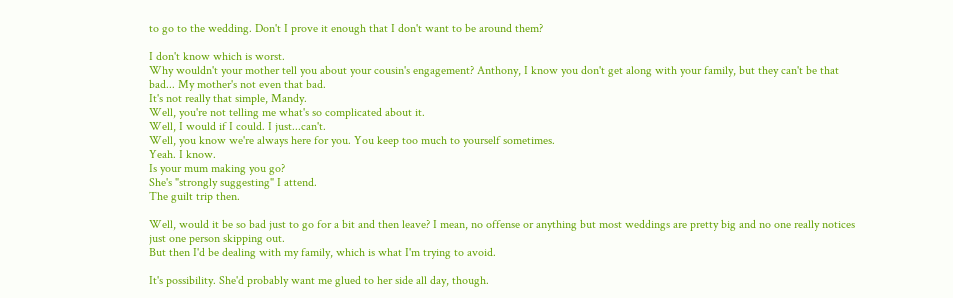to go to the wedding. Don't I prove it enough that I don't want to be around them?

I don't know which is worst.
Why wouldn't your mother tell you about your cousin's engagement? Anthony, I know you don't get along with your family, but they can't be that bad... My mother's not even that bad.
It's not really that simple, Mandy.
Well, you're not telling me what's so complicated about it.
Well, I would if I could. I just...can't.
Well, you know we're always here for you. You keep too much to yourself sometimes.
Yeah. I know.
Is your mum making you go?
She's "strongly suggesting" I attend.
The guilt trip then.

Well, would it be so bad just to go for a bit and then leave? I mean, no offense or anything but most weddings are pretty big and no one really notices just one person skipping out.
But then I'd be dealing with my family, which is what I'm trying to avoid.

It's possibility. She'd probably want me glued to her side all day, though.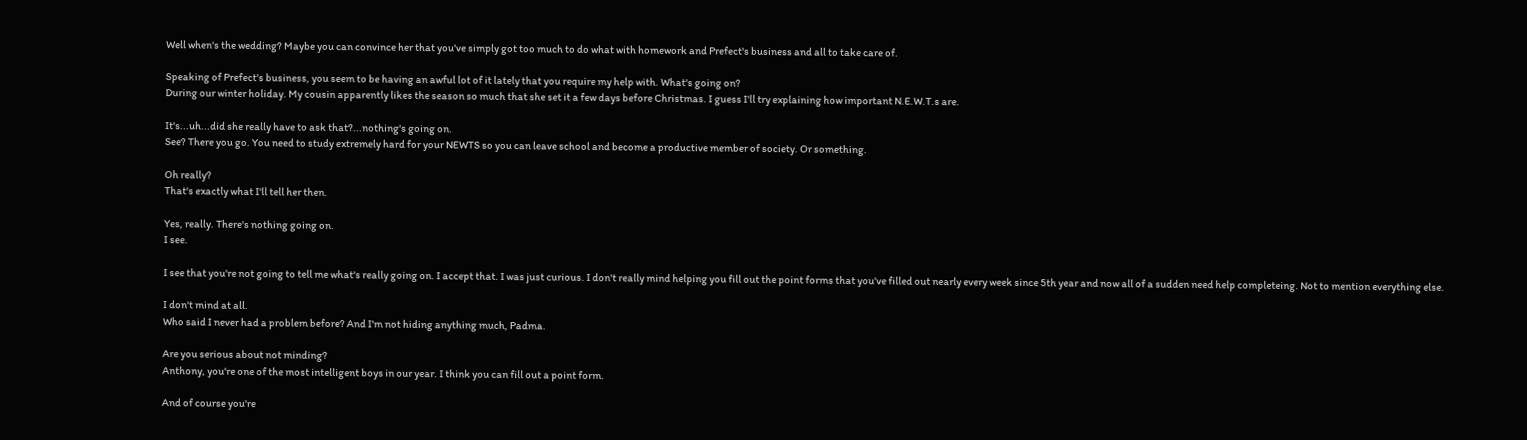Well when's the wedding? Maybe you can convince her that you've simply got too much to do what with homework and Prefect's business and all to take care of.

Speaking of Prefect's business, you seem to be having an awful lot of it lately that you require my help with. What's going on?
During our winter holiday. My cousin apparently likes the season so much that she set it a few days before Christmas. I guess I'll try explaining how important N.E.W.T.s are.

It's...uh...did she really have to ask that?...nothing's going on.
See? There you go. You need to study extremely hard for your NEWTS so you can leave school and become a productive member of society. Or something.

Oh really?
That's exactly what I'll tell her then.

Yes, really. There's nothing going on.
I see.

I see that you're not going to tell me what's really going on. I accept that. I was just curious. I don't really mind helping you fill out the point forms that you've filled out nearly every week since 5th year and now all of a sudden need help completeing. Not to mention everything else.

I don't mind at all.
Who said I never had a problem before? And I'm not hiding anything much, Padma.

Are you serious about not minding?
Anthony, you're one of the most intelligent boys in our year. I think you can fill out a point form.

And of course you're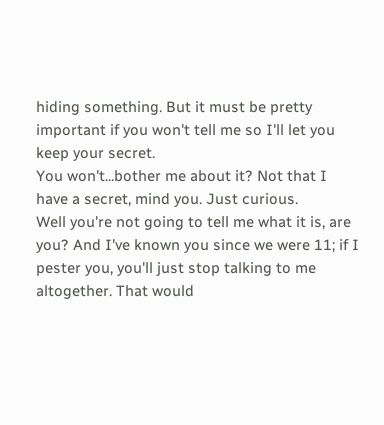hiding something. But it must be pretty important if you won't tell me so I'll let you keep your secret.
You won't...bother me about it? Not that I have a secret, mind you. Just curious.
Well you're not going to tell me what it is, are you? And I've known you since we were 11; if I pester you, you'll just stop talking to me altogether. That would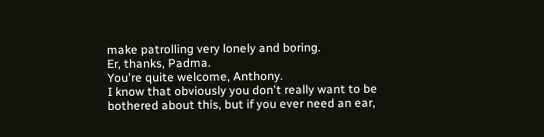make patrolling very lonely and boring.
Er, thanks, Padma.
You're quite welcome, Anthony.
I know that obviously you don't really want to be bothered about this, but if you ever need an ear,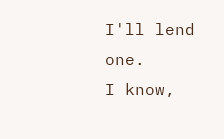I'll lend one.
I know,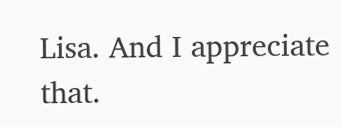Lisa. And I appreciate that.